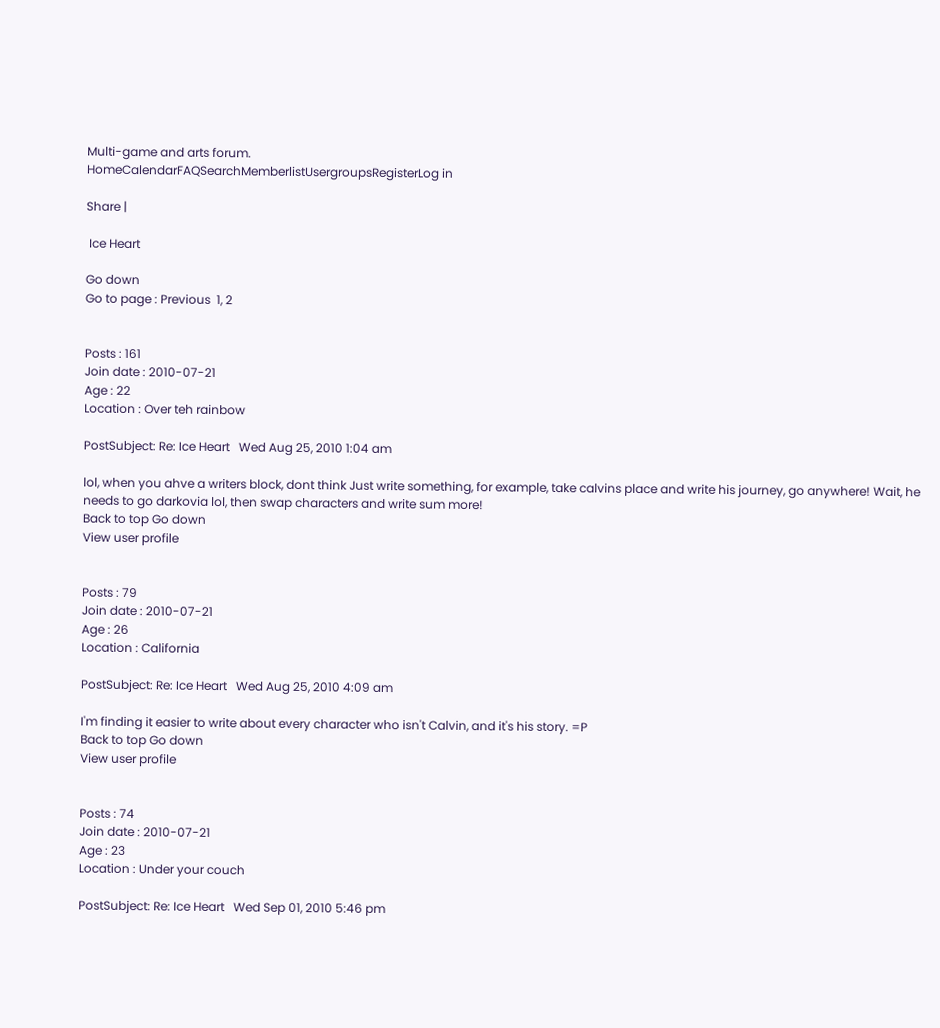Multi-game and arts forum.
HomeCalendarFAQSearchMemberlistUsergroupsRegisterLog in

Share |

 Ice Heart

Go down
Go to page : Previous  1, 2


Posts : 161
Join date : 2010-07-21
Age : 22
Location : Over teh rainbow

PostSubject: Re: Ice Heart   Wed Aug 25, 2010 1:04 am

lol, when you ahve a writers block, dont think Just write something, for example, take calvins place and write his journey, go anywhere! Wait, he needs to go darkovia lol, then swap characters and write sum more!
Back to top Go down
View user profile


Posts : 79
Join date : 2010-07-21
Age : 26
Location : California

PostSubject: Re: Ice Heart   Wed Aug 25, 2010 4:09 am

I'm finding it easier to write about every character who isn't Calvin, and it's his story. =P
Back to top Go down
View user profile


Posts : 74
Join date : 2010-07-21
Age : 23
Location : Under your couch

PostSubject: Re: Ice Heart   Wed Sep 01, 2010 5:46 pm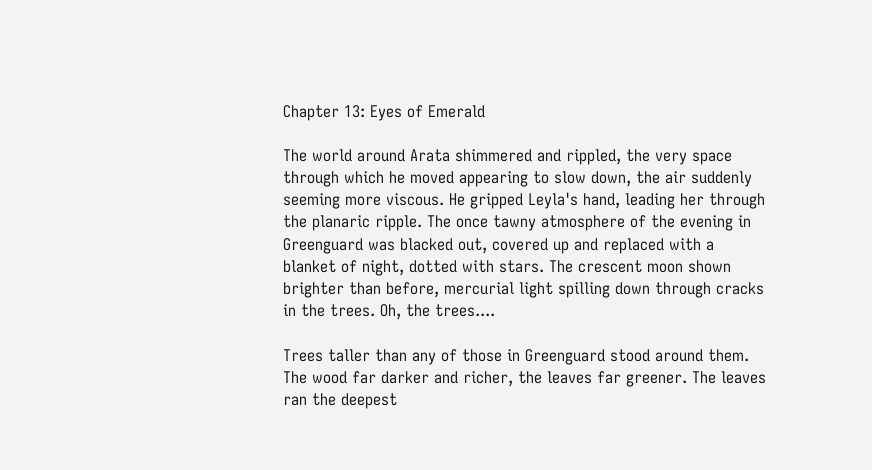Chapter 13: Eyes of Emerald

The world around Arata shimmered and rippled, the very space through which he moved appearing to slow down, the air suddenly seeming more viscous. He gripped Leyla's hand, leading her through the planaric ripple. The once tawny atmosphere of the evening in Greenguard was blacked out, covered up and replaced with a blanket of night, dotted with stars. The crescent moon shown brighter than before, mercurial light spilling down through cracks in the trees. Oh, the trees....

Trees taller than any of those in Greenguard stood around them. The wood far darker and richer, the leaves far greener. The leaves ran the deepest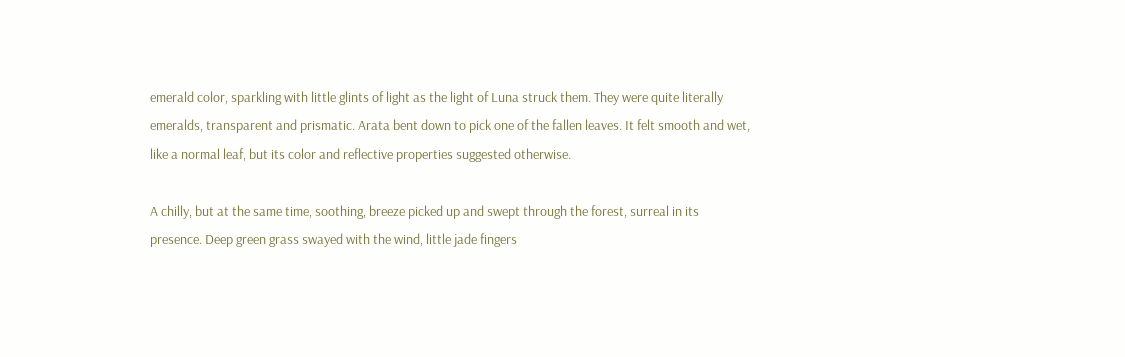emerald color, sparkling with little glints of light as the light of Luna struck them. They were quite literally emeralds, transparent and prismatic. Arata bent down to pick one of the fallen leaves. It felt smooth and wet, like a normal leaf, but its color and reflective properties suggested otherwise.

A chilly, but at the same time, soothing, breeze picked up and swept through the forest, surreal in its presence. Deep green grass swayed with the wind, little jade fingers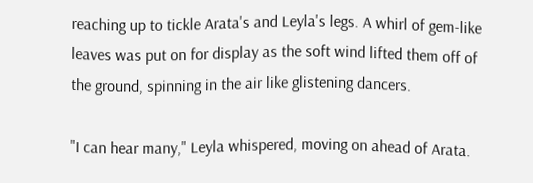reaching up to tickle Arata's and Leyla's legs. A whirl of gem-like leaves was put on for display as the soft wind lifted them off of the ground, spinning in the air like glistening dancers.

"I can hear many," Leyla whispered, moving on ahead of Arata.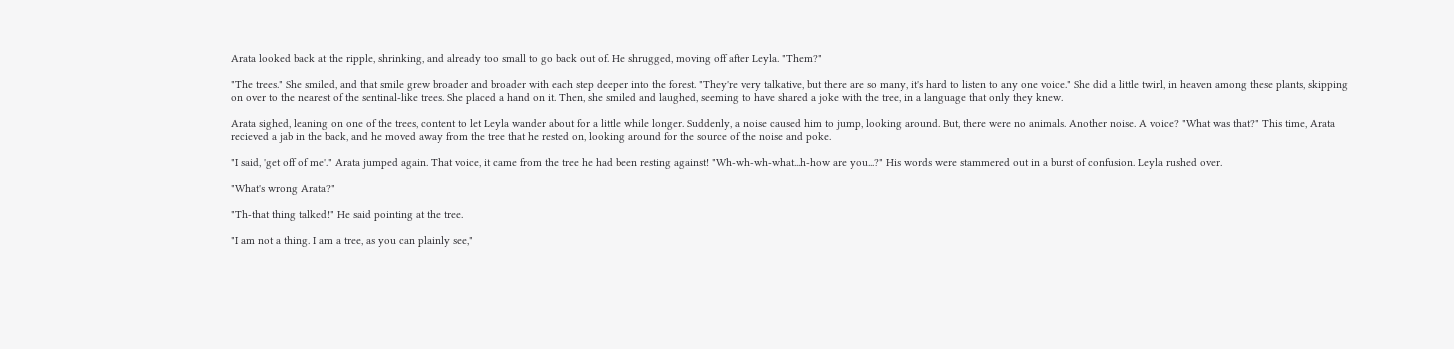Arata looked back at the ripple, shrinking, and already too small to go back out of. He shrugged, moving off after Leyla. "Them?"

"The trees." She smiled, and that smile grew broader and broader with each step deeper into the forest. "They're very talkative, but there are so many, it's hard to listen to any one voice." She did a little twirl, in heaven among these plants, skipping on over to the nearest of the sentinal-like trees. She placed a hand on it. Then, she smiled and laughed, seeming to have shared a joke with the tree, in a language that only they knew.

Arata sighed, leaning on one of the trees, content to let Leyla wander about for a little while longer. Suddenly, a noise caused him to jump, looking around. But, there were no animals. Another noise. A voice? "What was that?" This time, Arata recieved a jab in the back, and he moved away from the tree that he rested on, looking around for the source of the noise and poke.

"I said, 'get off of me'." Arata jumped again. That voice, it came from the tree he had been resting against! "Wh-wh-wh-what...h-how are you...?" His words were stammered out in a burst of confusion. Leyla rushed over.

"What's wrong Arata?"

"Th-that thing talked!" He said pointing at the tree.

"I am not a thing. I am a tree, as you can plainly see,"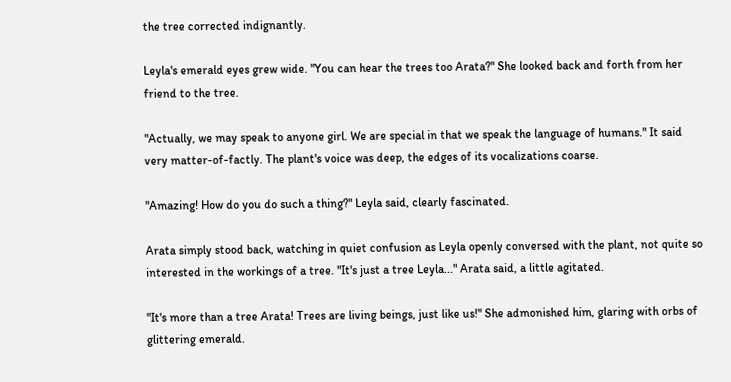the tree corrected indignantly.

Leyla's emerald eyes grew wide. "You can hear the trees too Arata?" She looked back and forth from her friend to the tree.

"Actually, we may speak to anyone girl. We are special in that we speak the language of humans." It said very matter-of-factly. The plant's voice was deep, the edges of its vocalizations coarse.

"Amazing! How do you do such a thing?" Leyla said, clearly fascinated.

Arata simply stood back, watching in quiet confusion as Leyla openly conversed with the plant, not quite so interested in the workings of a tree. "It's just a tree Leyla..." Arata said, a little agitated.

"It's more than a tree Arata! Trees are living beings, just like us!" She admonished him, glaring with orbs of glittering emerald.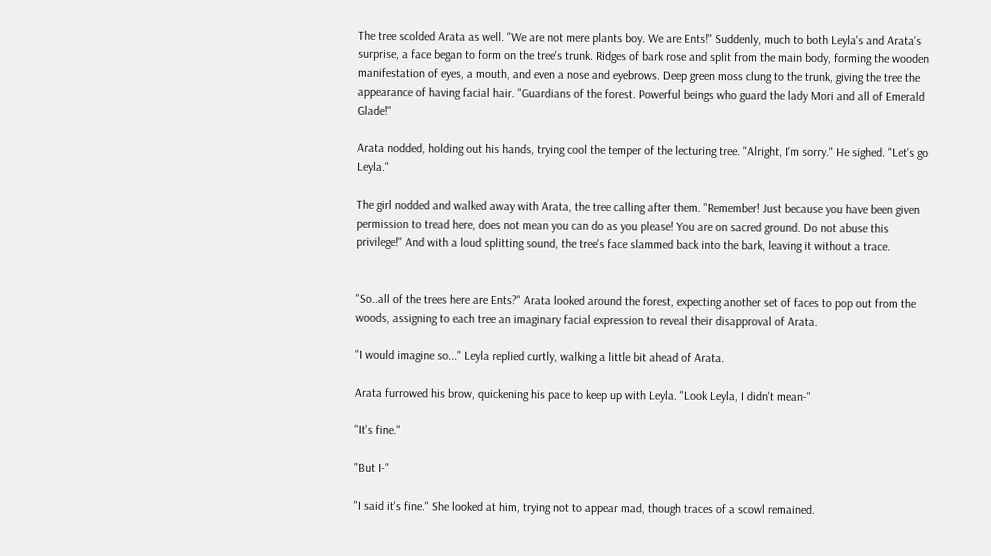The tree scolded Arata as well. "We are not mere plants boy. We are Ents!" Suddenly, much to both Leyla's and Arata's surprise, a face began to form on the tree's trunk. Ridges of bark rose and split from the main body, forming the wooden manifestation of eyes, a mouth, and even a nose and eyebrows. Deep green moss clung to the trunk, giving the tree the appearance of having facial hair. "Guardians of the forest. Powerful beings who guard the lady Mori and all of Emerald Glade!"

Arata nodded, holding out his hands, trying cool the temper of the lecturing tree. "Alright, I'm sorry." He sighed. "Let's go Leyla."

The girl nodded and walked away with Arata, the tree calling after them. "Remember! Just because you have been given permission to tread here, does not mean you can do as you please! You are on sacred ground. Do not abuse this privilege!" And with a loud splitting sound, the tree's face slammed back into the bark, leaving it without a trace.


"So..all of the trees here are Ents?" Arata looked around the forest, expecting another set of faces to pop out from the woods, assigning to each tree an imaginary facial expression to reveal their disapproval of Arata.

"I would imagine so..." Leyla replied curtly, walking a little bit ahead of Arata.

Arata furrowed his brow, quickening his pace to keep up with Leyla. "Look Leyla, I didn't mean-"

"It's fine."

"But I-"

"I said it's fine." She looked at him, trying not to appear mad, though traces of a scowl remained.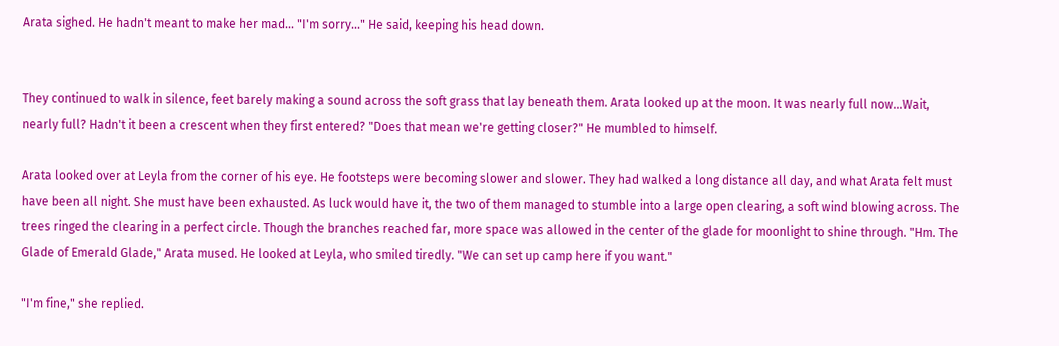Arata sighed. He hadn't meant to make her mad... "I'm sorry..." He said, keeping his head down.


They continued to walk in silence, feet barely making a sound across the soft grass that lay beneath them. Arata looked up at the moon. It was nearly full now...Wait, nearly full? Hadn't it been a crescent when they first entered? "Does that mean we're getting closer?" He mumbled to himself.

Arata looked over at Leyla from the corner of his eye. He footsteps were becoming slower and slower. They had walked a long distance all day, and what Arata felt must have been all night. She must have been exhausted. As luck would have it, the two of them managed to stumble into a large open clearing, a soft wind blowing across. The trees ringed the clearing in a perfect circle. Though the branches reached far, more space was allowed in the center of the glade for moonlight to shine through. "Hm. The Glade of Emerald Glade," Arata mused. He looked at Leyla, who smiled tiredly. "We can set up camp here if you want."

"I'm fine," she replied.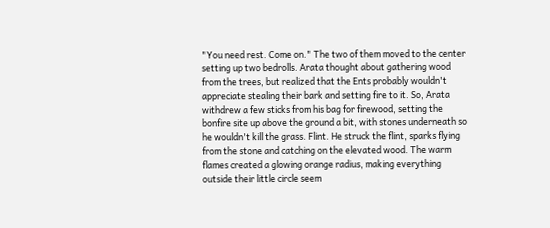"You need rest. Come on." The two of them moved to the center setting up two bedrolls. Arata thought about gathering wood from the trees, but realized that the Ents probably wouldn't appreciate stealing their bark and setting fire to it. So, Arata withdrew a few sticks from his bag for firewood, setting the bonfire site up above the ground a bit, with stones underneath so he wouldn't kill the grass. Flint. He struck the flint, sparks flying from the stone and catching on the elevated wood. The warm flames created a glowing orange radius, making everything outside their little circle seem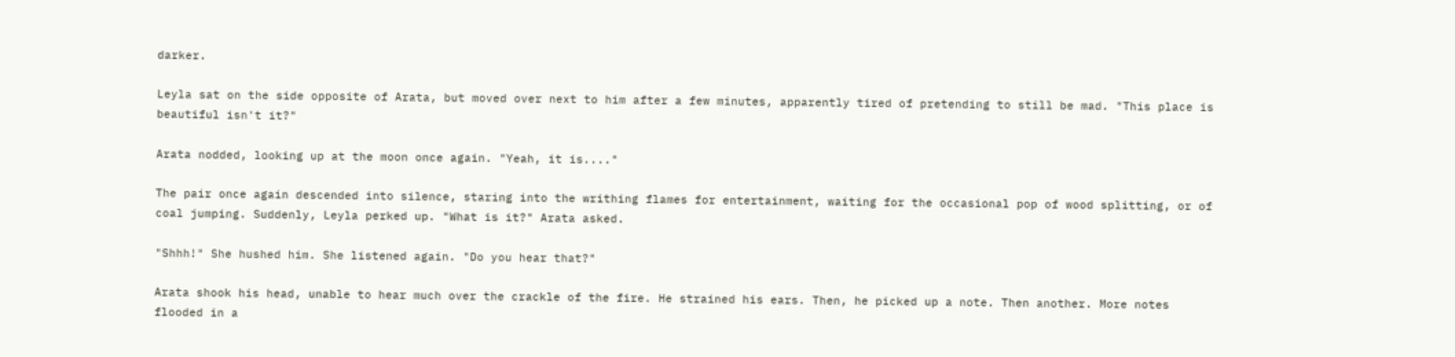darker.

Leyla sat on the side opposite of Arata, but moved over next to him after a few minutes, apparently tired of pretending to still be mad. "This place is beautiful isn't it?"

Arata nodded, looking up at the moon once again. "Yeah, it is...."

The pair once again descended into silence, staring into the writhing flames for entertainment, waiting for the occasional pop of wood splitting, or of coal jumping. Suddenly, Leyla perked up. "What is it?" Arata asked.

"Shhh!" She hushed him. She listened again. "Do you hear that?"

Arata shook his head, unable to hear much over the crackle of the fire. He strained his ears. Then, he picked up a note. Then another. More notes flooded in a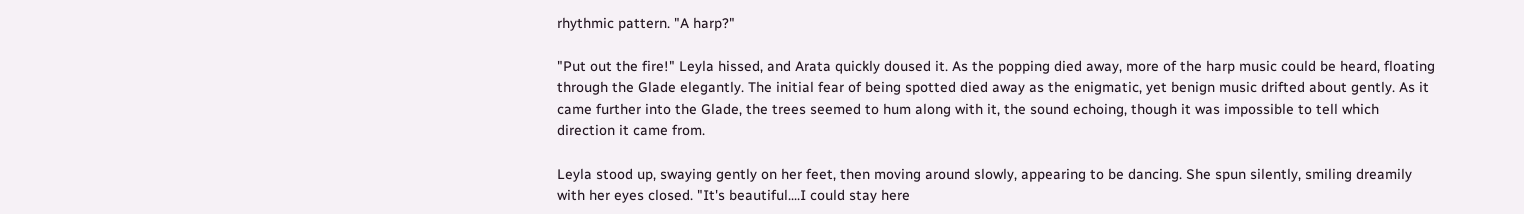rhythmic pattern. "A harp?"

"Put out the fire!" Leyla hissed, and Arata quickly doused it. As the popping died away, more of the harp music could be heard, floating through the Glade elegantly. The initial fear of being spotted died away as the enigmatic, yet benign music drifted about gently. As it came further into the Glade, the trees seemed to hum along with it, the sound echoing, though it was impossible to tell which direction it came from.

Leyla stood up, swaying gently on her feet, then moving around slowly, appearing to be dancing. She spun silently, smiling dreamily with her eyes closed. "It's beautiful....I could stay here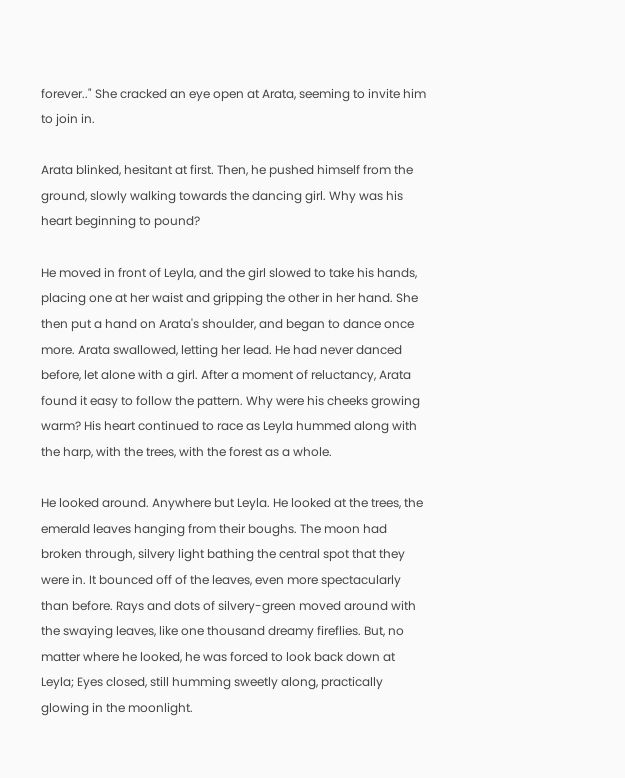forever.." She cracked an eye open at Arata, seeming to invite him to join in.

Arata blinked, hesitant at first. Then, he pushed himself from the ground, slowly walking towards the dancing girl. Why was his heart beginning to pound?

He moved in front of Leyla, and the girl slowed to take his hands, placing one at her waist and gripping the other in her hand. She then put a hand on Arata's shoulder, and began to dance once more. Arata swallowed, letting her lead. He had never danced before, let alone with a girl. After a moment of reluctancy, Arata found it easy to follow the pattern. Why were his cheeks growing warm? His heart continued to race as Leyla hummed along with the harp, with the trees, with the forest as a whole.

He looked around. Anywhere but Leyla. He looked at the trees, the emerald leaves hanging from their boughs. The moon had broken through, silvery light bathing the central spot that they were in. It bounced off of the leaves, even more spectacularly than before. Rays and dots of silvery-green moved around with the swaying leaves, like one thousand dreamy fireflies. But, no matter where he looked, he was forced to look back down at Leyla; Eyes closed, still humming sweetly along, practically glowing in the moonlight.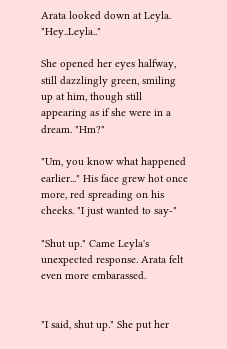Arata looked down at Leyla. "Hey..Leyla.."

She opened her eyes halfway, still dazzlingly green, smiling up at him, though still appearing as if she were in a dream. "Hm?"

"Um, you know what happened earlier..." His face grew hot once more, red spreading on his cheeks. "I just wanted to say-"

"Shut up." Came Leyla's unexpected response. Arata felt even more embarassed.


"I said, shut up." She put her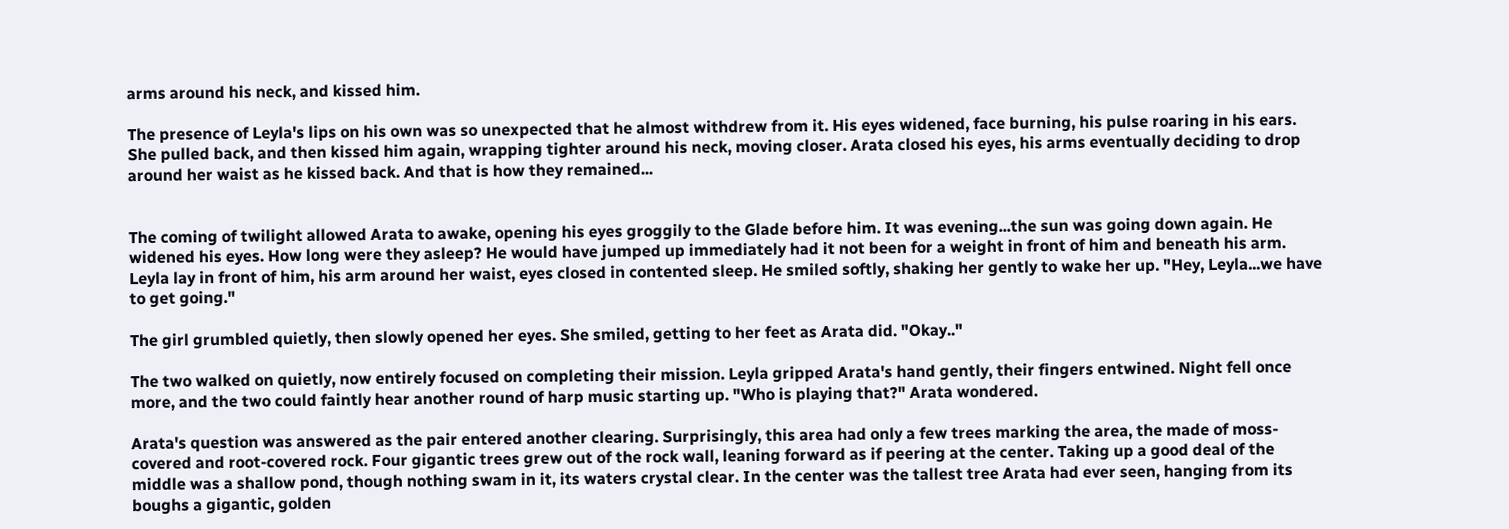arms around his neck, and kissed him.

The presence of Leyla's lips on his own was so unexpected that he almost withdrew from it. His eyes widened, face burning, his pulse roaring in his ears. She pulled back, and then kissed him again, wrapping tighter around his neck, moving closer. Arata closed his eyes, his arms eventually deciding to drop around her waist as he kissed back. And that is how they remained...


The coming of twilight allowed Arata to awake, opening his eyes groggily to the Glade before him. It was evening...the sun was going down again. He widened his eyes. How long were they asleep? He would have jumped up immediately had it not been for a weight in front of him and beneath his arm. Leyla lay in front of him, his arm around her waist, eyes closed in contented sleep. He smiled softly, shaking her gently to wake her up. "Hey, Leyla...we have to get going."

The girl grumbled quietly, then slowly opened her eyes. She smiled, getting to her feet as Arata did. "Okay.."

The two walked on quietly, now entirely focused on completing their mission. Leyla gripped Arata's hand gently, their fingers entwined. Night fell once more, and the two could faintly hear another round of harp music starting up. "Who is playing that?" Arata wondered.

Arata's question was answered as the pair entered another clearing. Surprisingly, this area had only a few trees marking the area, the made of moss-covered and root-covered rock. Four gigantic trees grew out of the rock wall, leaning forward as if peering at the center. Taking up a good deal of the middle was a shallow pond, though nothing swam in it, its waters crystal clear. In the center was the tallest tree Arata had ever seen, hanging from its boughs a gigantic, golden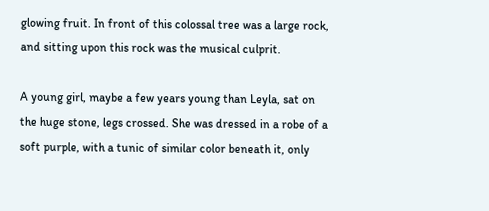glowing fruit. In front of this colossal tree was a large rock, and sitting upon this rock was the musical culprit.

A young girl, maybe a few years young than Leyla, sat on the huge stone, legs crossed. She was dressed in a robe of a soft purple, with a tunic of similar color beneath it, only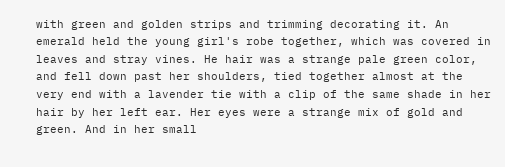with green and golden strips and trimming decorating it. An emerald held the young girl's robe together, which was covered in leaves and stray vines. He hair was a strange pale green color, and fell down past her shoulders, tied together almost at the very end with a lavender tie with a clip of the same shade in her hair by her left ear. Her eyes were a strange mix of gold and green. And in her small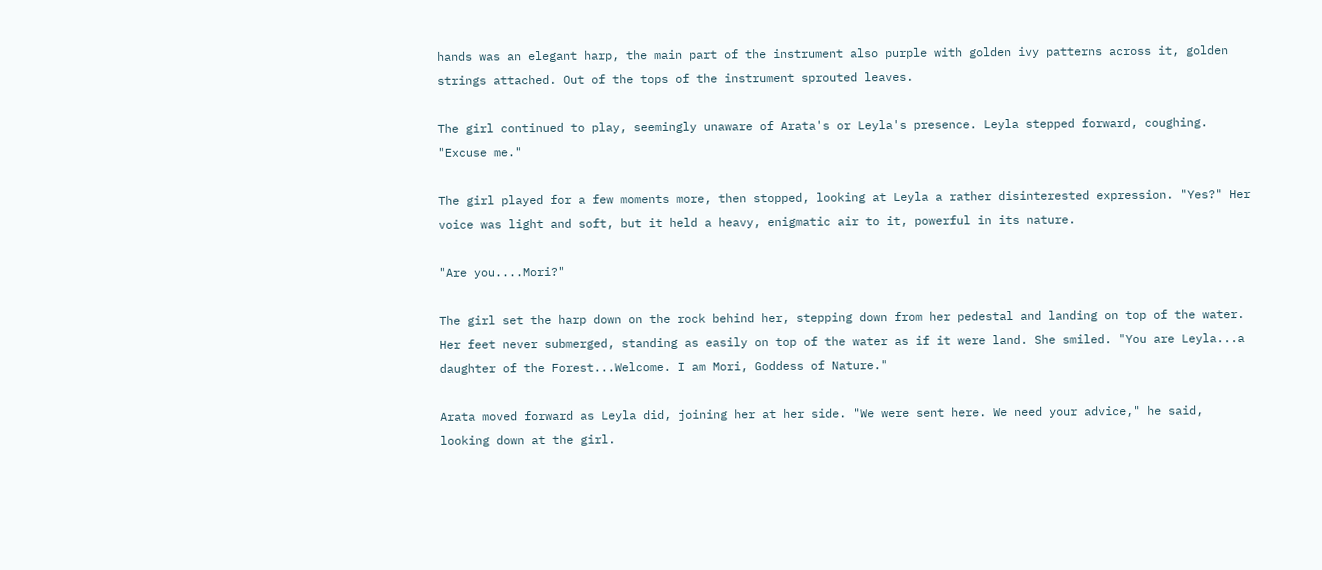hands was an elegant harp, the main part of the instrument also purple with golden ivy patterns across it, golden strings attached. Out of the tops of the instrument sprouted leaves.

The girl continued to play, seemingly unaware of Arata's or Leyla's presence. Leyla stepped forward, coughing. "Excuse me."

The girl played for a few moments more, then stopped, looking at Leyla a rather disinterested expression. "Yes?" Her voice was light and soft, but it held a heavy, enigmatic air to it, powerful in its nature.

"Are you....Mori?"

The girl set the harp down on the rock behind her, stepping down from her pedestal and landing on top of the water. Her feet never submerged, standing as easily on top of the water as if it were land. She smiled. "You are Leyla...a daughter of the Forest...Welcome. I am Mori, Goddess of Nature."

Arata moved forward as Leyla did, joining her at her side. "We were sent here. We need your advice," he said, looking down at the girl.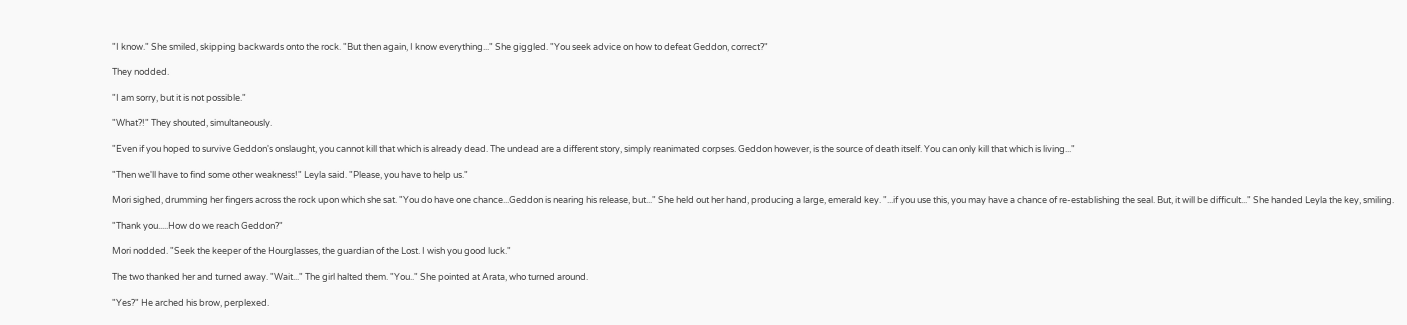"I know." She smiled, skipping backwards onto the rock. "But then again, I know everything..." She giggled. "You seek advice on how to defeat Geddon, correct?"

They nodded.

"I am sorry, but it is not possible."

"What?!" They shouted, simultaneously.

"Even if you hoped to survive Geddon's onslaught, you cannot kill that which is already dead. The undead are a different story, simply reanimated corpses. Geddon however, is the source of death itself. You can only kill that which is living..."

"Then we'll have to find some other weakness!" Leyla said. "Please, you have to help us."

Mori sighed, drumming her fingers across the rock upon which she sat. "You do have one chance...Geddon is nearing his release, but..." She held out her hand, producing a large, emerald key. "...if you use this, you may have a chance of re-establishing the seal. But, it will be difficult..." She handed Leyla the key, smiling.

"Thank you.....How do we reach Geddon?"

Mori nodded. "Seek the keeper of the Hourglasses, the guardian of the Lost. I wish you good luck."

The two thanked her and turned away. "Wait..." The girl halted them. "You.." She pointed at Arata, who turned around.

"Yes?" He arched his brow, perplexed.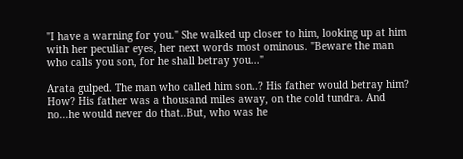"I have a warning for you." She walked up closer to him, looking up at him with her peculiar eyes, her next words most ominous. "Beware the man who calls you son, for he shall betray you..."

Arata gulped. The man who called him son..? His father would betray him? How? His father was a thousand miles away, on the cold tundra. And no...he would never do that..But, who was he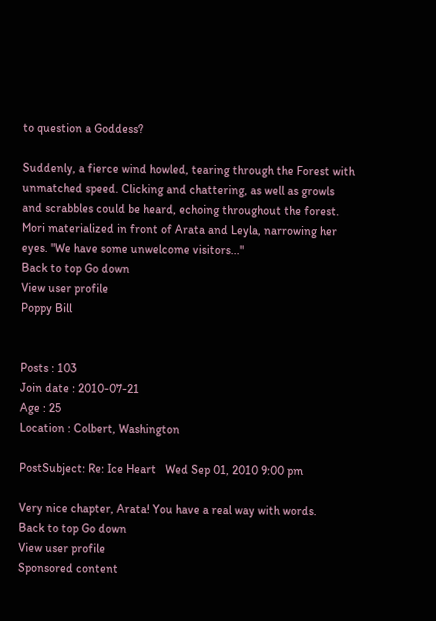to question a Goddess?

Suddenly, a fierce wind howled, tearing through the Forest with unmatched speed. Clicking and chattering, as well as growls and scrabbles could be heard, echoing throughout the forest. Mori materialized in front of Arata and Leyla, narrowing her eyes. "We have some unwelcome visitors..."
Back to top Go down
View user profile
Poppy Bill


Posts : 103
Join date : 2010-07-21
Age : 25
Location : Colbert, Washington

PostSubject: Re: Ice Heart   Wed Sep 01, 2010 9:00 pm

Very nice chapter, Arata! You have a real way with words.
Back to top Go down
View user profile
Sponsored content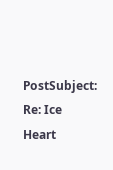PostSubject: Re: Ice Heart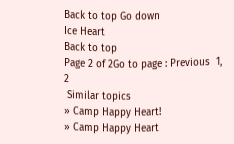Back to top Go down
Ice Heart
Back to top
Page 2 of 2Go to page : Previous  1, 2
 Similar topics
» Camp Happy Heart!
» Camp Happy Heart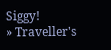Siggy!
» Traveller's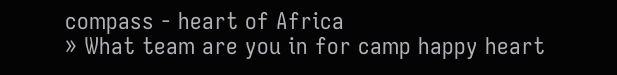compass - heart of Africa
» What team are you in for camp happy heart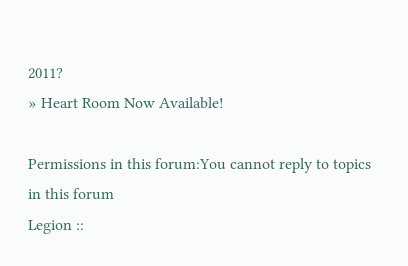2011?
» Heart Room Now Available!

Permissions in this forum:You cannot reply to topics in this forum
Legion ::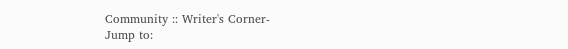Community :: Writer's Corner-
Jump to: